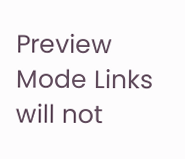Preview Mode Links will not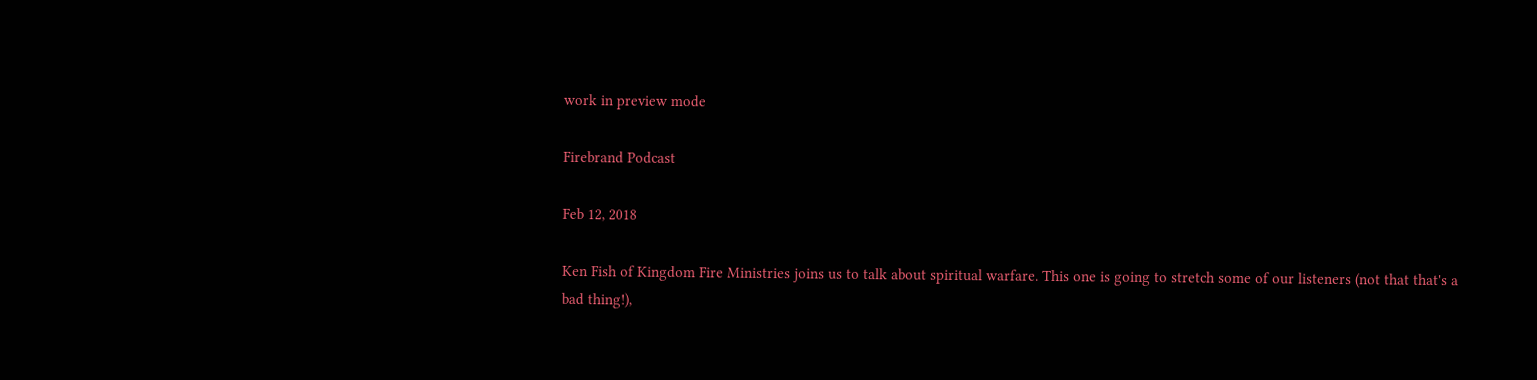work in preview mode

Firebrand Podcast

Feb 12, 2018

Ken Fish of Kingdom Fire Ministries joins us to talk about spiritual warfare. This one is going to stretch some of our listeners (not that that's a bad thing!),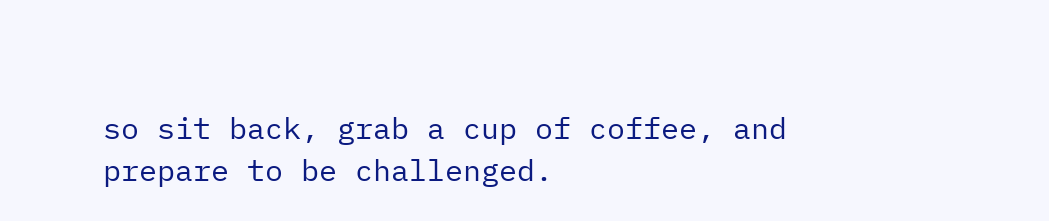so sit back, grab a cup of coffee, and prepare to be challenged.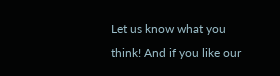Let us know what you think! And if you like our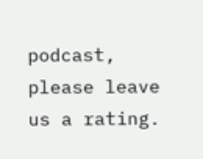podcast, please leave us a rating.